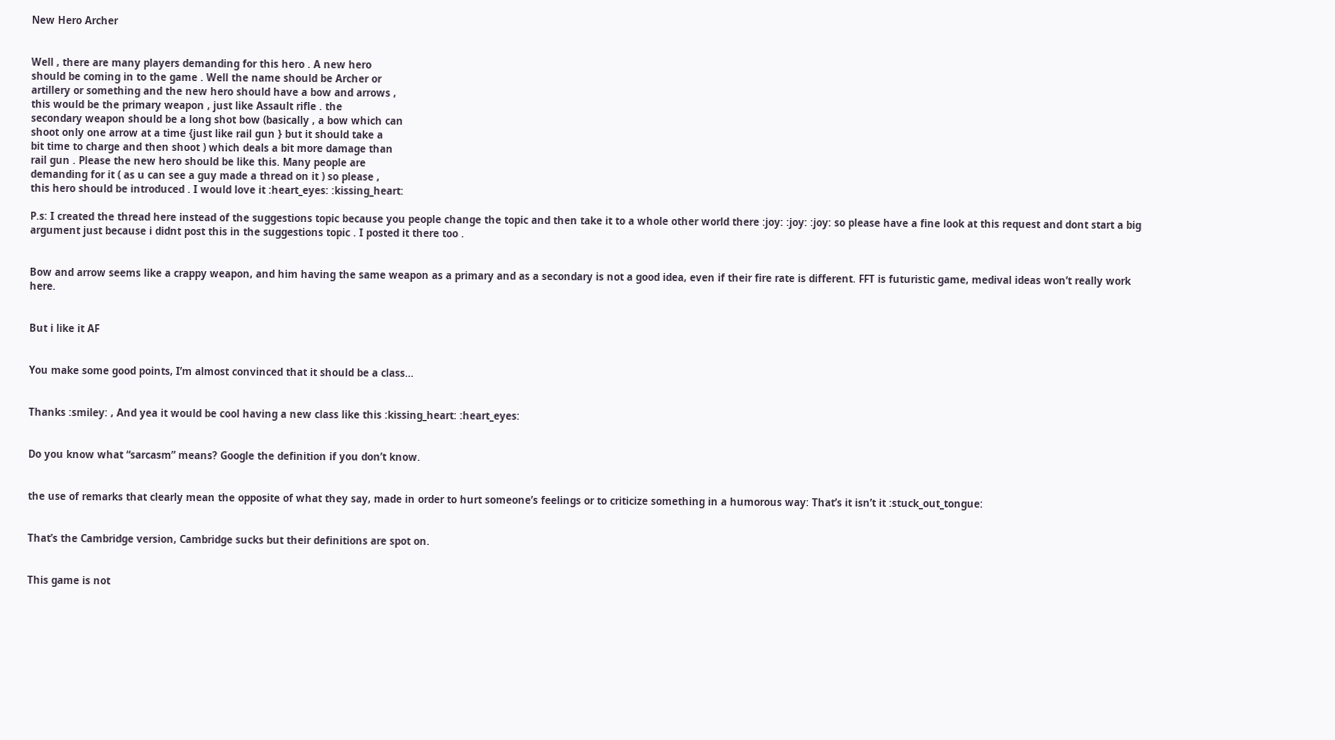New Hero Archer


Well , there are many players demanding for this hero . A new hero
should be coming in to the game . Well the name should be Archer or
artillery or something and the new hero should have a bow and arrows ,
this would be the primary weapon , just like Assault rifle . the
secondary weapon should be a long shot bow (basically , a bow which can
shoot only one arrow at a time {just like rail gun } but it should take a
bit time to charge and then shoot ) which deals a bit more damage than
rail gun . Please the new hero should be like this. Many people are
demanding for it ( as u can see a guy made a thread on it ) so please ,
this hero should be introduced . I would love it :heart_eyes: :kissing_heart:

P.s: I created the thread here instead of the suggestions topic because you people change the topic and then take it to a whole other world there :joy: :joy: :joy: so please have a fine look at this request and dont start a big argument just because i didnt post this in the suggestions topic . I posted it there too .


Bow and arrow seems like a crappy weapon, and him having the same weapon as a primary and as a secondary is not a good idea, even if their fire rate is different. FFT is futuristic game, medival ideas won’t really work here.


But i like it AF


You make some good points, I’m almost convinced that it should be a class…


Thanks :smiley: , And yea it would be cool having a new class like this :kissing_heart: :heart_eyes:


Do you know what “sarcasm” means? Google the definition if you don’t know.


the use of remarks that clearly mean the opposite of what they say, made in order to hurt someone’s feelings or to criticize something in a humorous way: That’s it isn’t it :stuck_out_tongue:


That’s the Cambridge version, Cambridge sucks but their definitions are spot on.


This game is not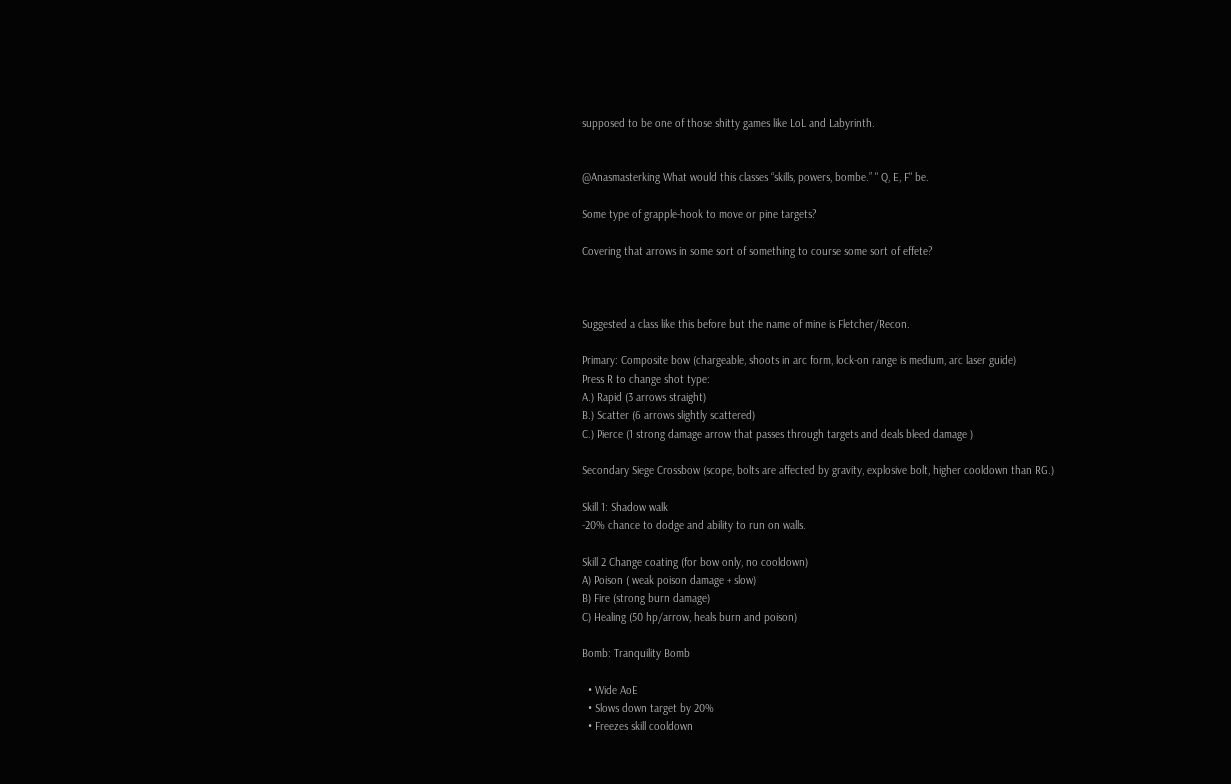supposed to be one of those shitty games like LoL and Labyrinth.


@Anasmasterking What would this classes “skills, powers, bombe.” " Q, E, F" be.

Some type of grapple-hook to move or pine targets?

Covering that arrows in some sort of something to course some sort of effete?



Suggested a class like this before but the name of mine is Fletcher/Recon.

Primary: Composite bow (chargeable, shoots in arc form, lock-on range is medium, arc laser guide)
Press R to change shot type:
A.) Rapid (3 arrows straight)
B.) Scatter (6 arrows slightly scattered)
C.) Pierce (1 strong damage arrow that passes through targets and deals bleed damage )

Secondary Siege Crossbow (scope, bolts are affected by gravity, explosive bolt, higher cooldown than RG.)

Skill 1: Shadow walk
-20% chance to dodge and ability to run on walls.

Skill 2 Change coating (for bow only, no cooldown)
A) Poison ( weak poison damage + slow)
B) Fire (strong burn damage)
C) Healing (50 hp/arrow, heals burn and poison)

Bomb: Tranquility Bomb

  • Wide AoE
  • Slows down target by 20%
  • Freezes skill cooldown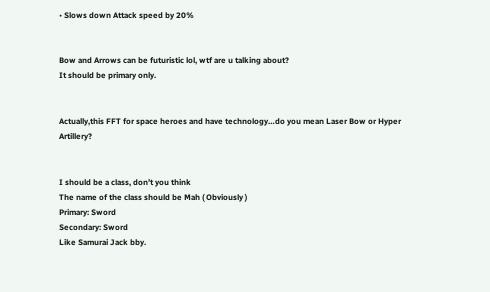• Slows down Attack speed by 20%


Bow and Arrows can be futuristic lol, wtf are u talking about?
It should be primary only.


Actually,this FFT for space heroes and have technology…do you mean Laser Bow or Hyper Artillery?


I should be a class, don’t you think
The name of the class should be Mah ( Obviously )
Primary: Sword
Secondary: Sword
Like Samurai Jack bby.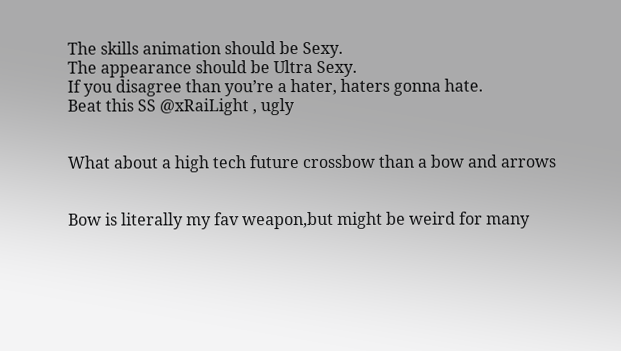The skills animation should be Sexy.
The appearance should be Ultra Sexy.
If you disagree than you’re a hater, haters gonna hate.
Beat this SS @xRaiLight , ugly


What about a high tech future crossbow than a bow and arrows


Bow is literally my fav weapon,but might be weird for many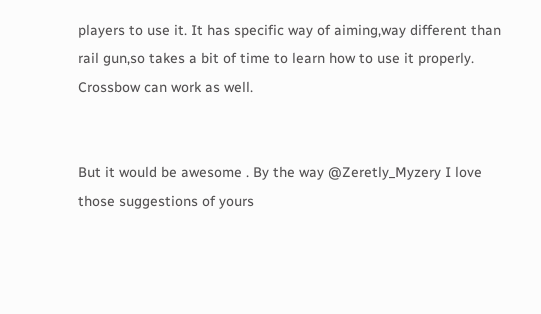players to use it. It has specific way of aiming,way different than rail gun,so takes a bit of time to learn how to use it properly. Crossbow can work as well.


But it would be awesome . By the way @Zeretly_Myzery I love those suggestions of yours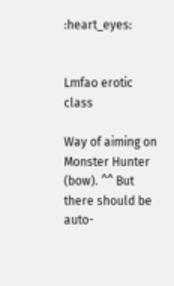:heart_eyes:


Lmfao erotic class

Way of aiming on Monster Hunter (bow). ^^ But there should be auto-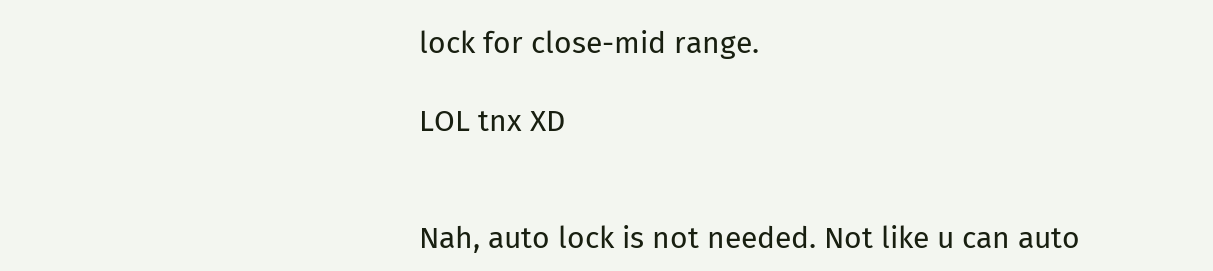lock for close-mid range.

LOL tnx XD


Nah, auto lock is not needed. Not like u can auto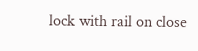lock with rail on close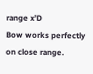range x’D
Bow works perfectly on close range.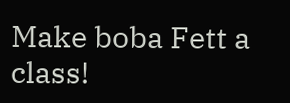Make boba Fett a class!